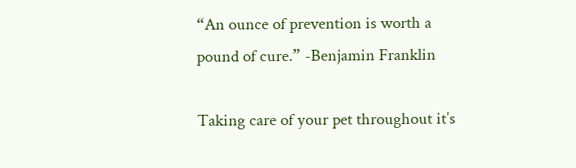“An ounce of prevention is worth a pound of cure.” -Benjamin Franklin

Taking care of your pet throughout it’s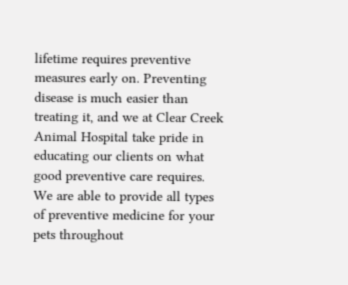lifetime requires preventive measures early on. Preventing disease is much easier than treating it, and we at Clear Creek Animal Hospital take pride in educating our clients on what good preventive care requires. We are able to provide all types of preventive medicine for your pets throughout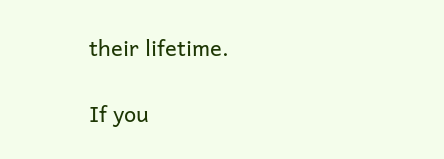their lifetime.

If you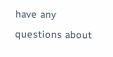have any questions about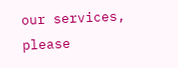our services, please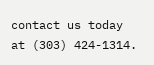contact us today at (303) 424-1314.